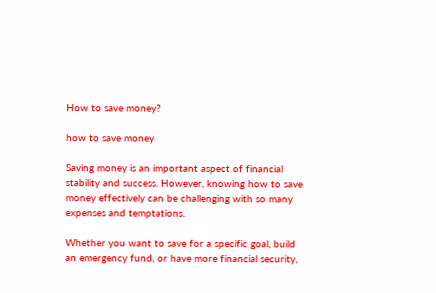How to save money?

how to save money

Saving money is an important aspect of financial stability and success. However, knowing how to save money effectively can be challenging with so many expenses and temptations.

Whether you want to save for a specific goal, build an emergency fund, or have more financial security,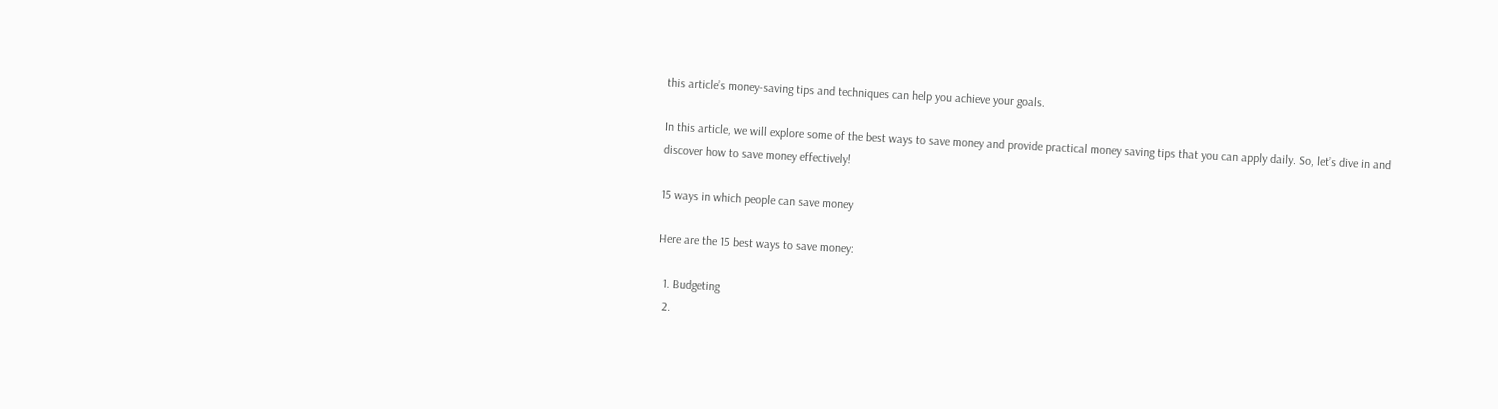this article’s money-saving tips and techniques can help you achieve your goals.

In this article, we will explore some of the best ways to save money and provide practical money saving tips that you can apply daily. So, let’s dive in and discover how to save money effectively!

15 ways in which people can save money

Here are the 15 best ways to save money:

  1. Budgeting
  2.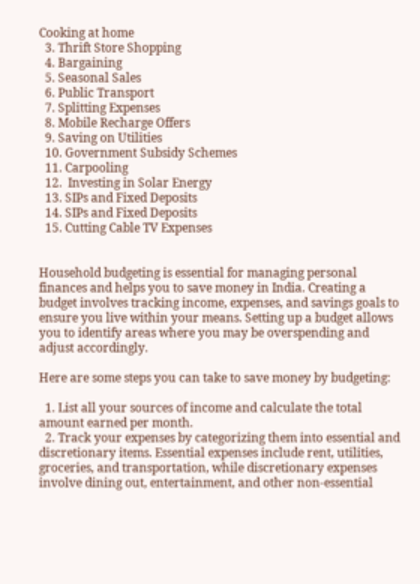Cooking at home
  3. Thrift Store Shopping
  4. Bargaining
  5. Seasonal Sales
  6. Public Transport
  7. Splitting Expenses
  8. Mobile Recharge Offers
  9. Saving on Utilities
  10. Government Subsidy Schemes
  11. Carpooling
  12.  Investing in Solar Energy
  13. SIPs and Fixed Deposits
  14. SIPs and Fixed Deposits
  15. Cutting Cable TV Expenses


Household budgeting is essential for managing personal finances and helps you to save money in India. Creating a budget involves tracking income, expenses, and savings goals to ensure you live within your means. Setting up a budget allows you to identify areas where you may be overspending and adjust accordingly.

Here are some steps you can take to save money by budgeting:

  1. List all your sources of income and calculate the total amount earned per month.
  2. Track your expenses by categorizing them into essential and discretionary items. Essential expenses include rent, utilities, groceries, and transportation, while discretionary expenses involve dining out, entertainment, and other non-essential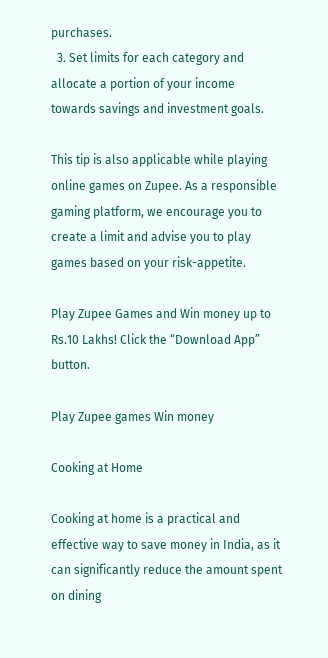purchases.
  3. Set limits for each category and allocate a portion of your income towards savings and investment goals.

This tip is also applicable while playing online games on Zupee. As a responsible gaming platform, we encourage you to create a limit and advise you to play games based on your risk-appetite.

Play Zupee Games and Win money up to Rs.10 Lakhs! Click the “Download App” button.

Play Zupee games Win money

Cooking at Home

Cooking at home is a practical and effective way to save money in India, as it can significantly reduce the amount spent on dining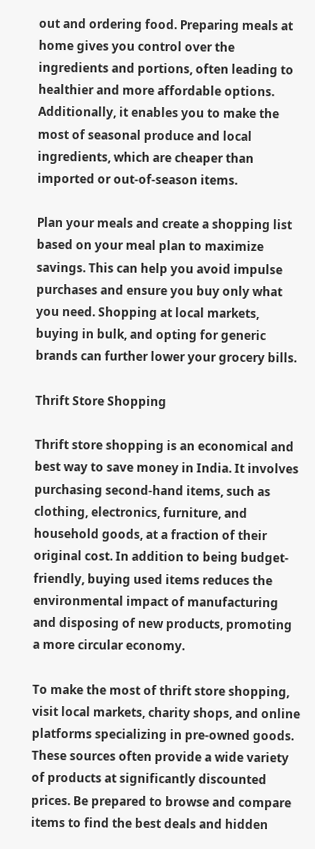out and ordering food. Preparing meals at home gives you control over the ingredients and portions, often leading to healthier and more affordable options. Additionally, it enables you to make the most of seasonal produce and local ingredients, which are cheaper than imported or out-of-season items.

Plan your meals and create a shopping list based on your meal plan to maximize savings. This can help you avoid impulse purchases and ensure you buy only what you need. Shopping at local markets, buying in bulk, and opting for generic brands can further lower your grocery bills.

Thrift Store Shopping

Thrift store shopping is an economical and best way to save money in India. It involves purchasing second-hand items, such as clothing, electronics, furniture, and household goods, at a fraction of their original cost. In addition to being budget-friendly, buying used items reduces the environmental impact of manufacturing and disposing of new products, promoting a more circular economy.

To make the most of thrift store shopping, visit local markets, charity shops, and online platforms specializing in pre-owned goods. These sources often provide a wide variety of products at significantly discounted prices. Be prepared to browse and compare items to find the best deals and hidden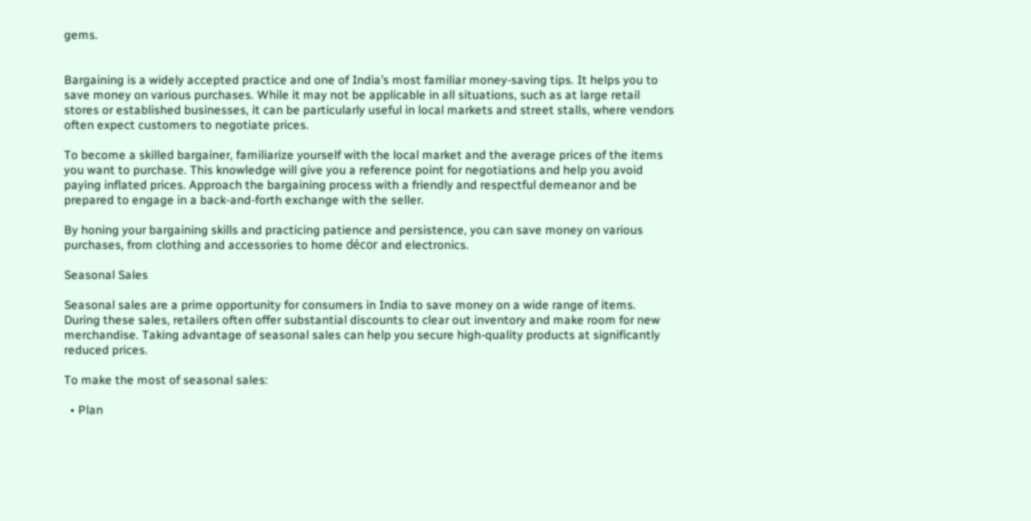gems.


Bargaining is a widely accepted practice and one of India’s most familiar money-saving tips. It helps you to save money on various purchases. While it may not be applicable in all situations, such as at large retail stores or established businesses, it can be particularly useful in local markets and street stalls, where vendors often expect customers to negotiate prices.

To become a skilled bargainer, familiarize yourself with the local market and the average prices of the items you want to purchase. This knowledge will give you a reference point for negotiations and help you avoid paying inflated prices. Approach the bargaining process with a friendly and respectful demeanor and be prepared to engage in a back-and-forth exchange with the seller.

By honing your bargaining skills and practicing patience and persistence, you can save money on various purchases, from clothing and accessories to home décor and electronics.

Seasonal Sales

Seasonal sales are a prime opportunity for consumers in India to save money on a wide range of items. During these sales, retailers often offer substantial discounts to clear out inventory and make room for new merchandise. Taking advantage of seasonal sales can help you secure high-quality products at significantly reduced prices.

To make the most of seasonal sales:

  • Plan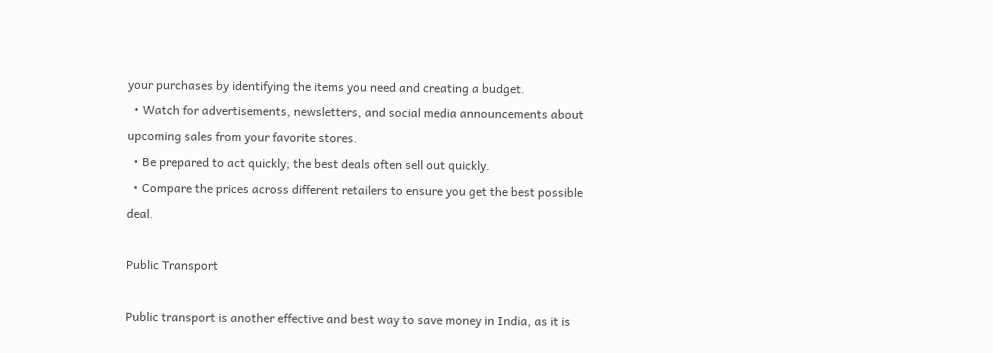your purchases by identifying the items you need and creating a budget.
  • Watch for advertisements, newsletters, and social media announcements about upcoming sales from your favorite stores.
  • Be prepared to act quickly; the best deals often sell out quickly.
  • Compare the prices across different retailers to ensure you get the best possible deal.

Public Transport

Public transport is another effective and best way to save money in India, as it is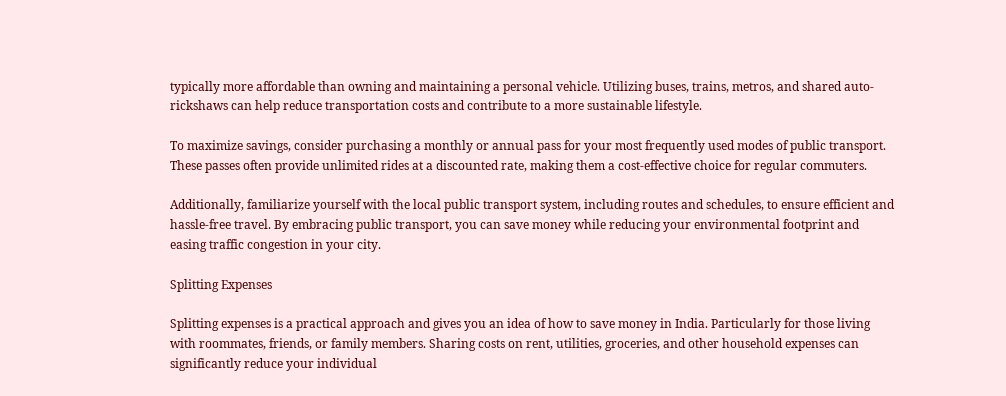typically more affordable than owning and maintaining a personal vehicle. Utilizing buses, trains, metros, and shared auto-rickshaws can help reduce transportation costs and contribute to a more sustainable lifestyle.

To maximize savings, consider purchasing a monthly or annual pass for your most frequently used modes of public transport. These passes often provide unlimited rides at a discounted rate, making them a cost-effective choice for regular commuters.

Additionally, familiarize yourself with the local public transport system, including routes and schedules, to ensure efficient and hassle-free travel. By embracing public transport, you can save money while reducing your environmental footprint and easing traffic congestion in your city.

Splitting Expenses

Splitting expenses is a practical approach and gives you an idea of how to save money in India. Particularly for those living with roommates, friends, or family members. Sharing costs on rent, utilities, groceries, and other household expenses can significantly reduce your individual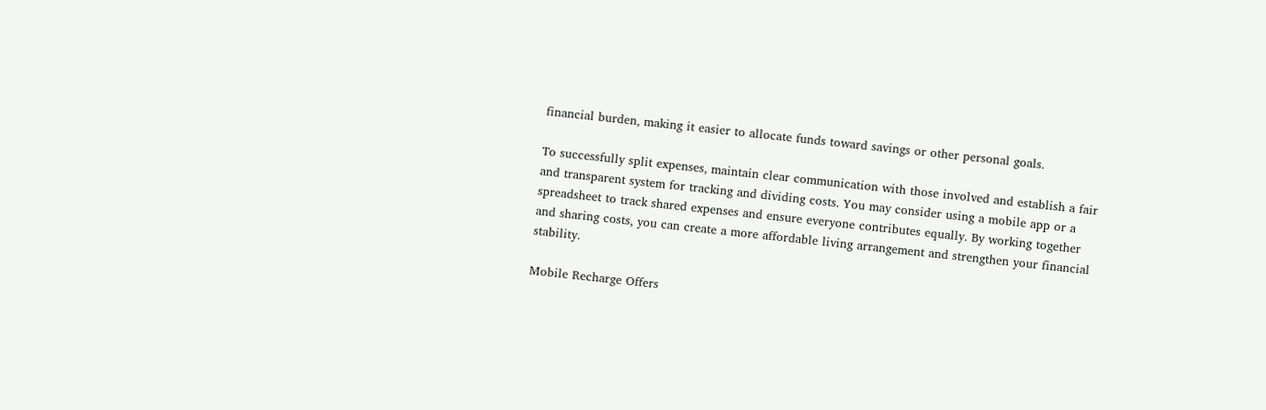financial burden, making it easier to allocate funds toward savings or other personal goals.

To successfully split expenses, maintain clear communication with those involved and establish a fair and transparent system for tracking and dividing costs. You may consider using a mobile app or a spreadsheet to track shared expenses and ensure everyone contributes equally. By working together and sharing costs, you can create a more affordable living arrangement and strengthen your financial stability.

Mobile Recharge Offers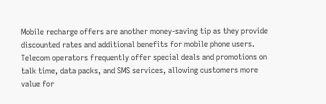Mobile recharge offers are another money-saving tip as they provide discounted rates and additional benefits for mobile phone users. Telecom operators frequently offer special deals and promotions on talk time, data packs, and SMS services, allowing customers more value for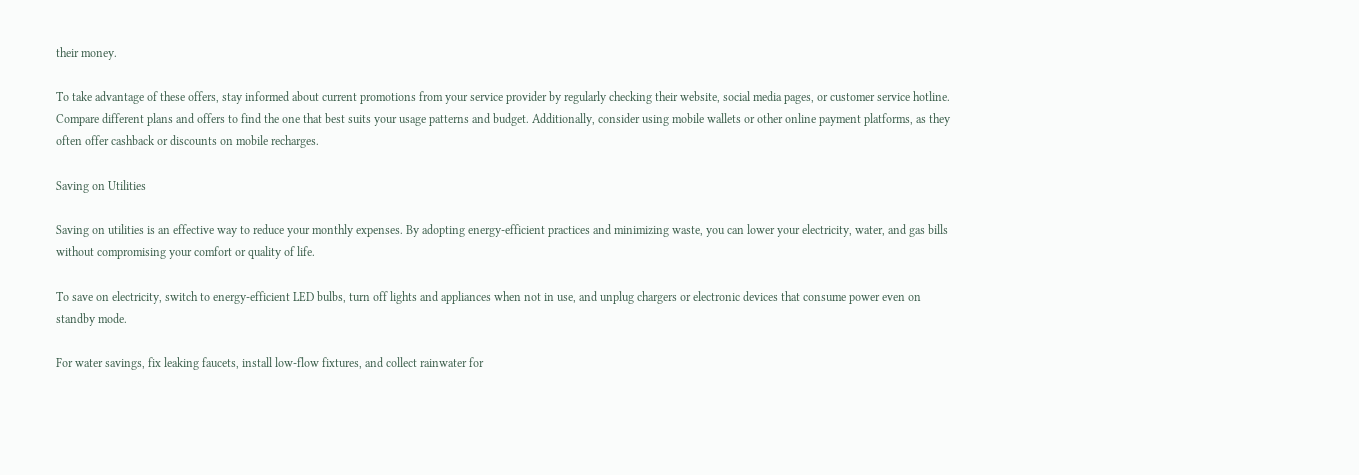their money.

To take advantage of these offers, stay informed about current promotions from your service provider by regularly checking their website, social media pages, or customer service hotline. Compare different plans and offers to find the one that best suits your usage patterns and budget. Additionally, consider using mobile wallets or other online payment platforms, as they often offer cashback or discounts on mobile recharges.

Saving on Utilities

Saving on utilities is an effective way to reduce your monthly expenses. By adopting energy-efficient practices and minimizing waste, you can lower your electricity, water, and gas bills without compromising your comfort or quality of life.

To save on electricity, switch to energy-efficient LED bulbs, turn off lights and appliances when not in use, and unplug chargers or electronic devices that consume power even on standby mode.

For water savings, fix leaking faucets, install low-flow fixtures, and collect rainwater for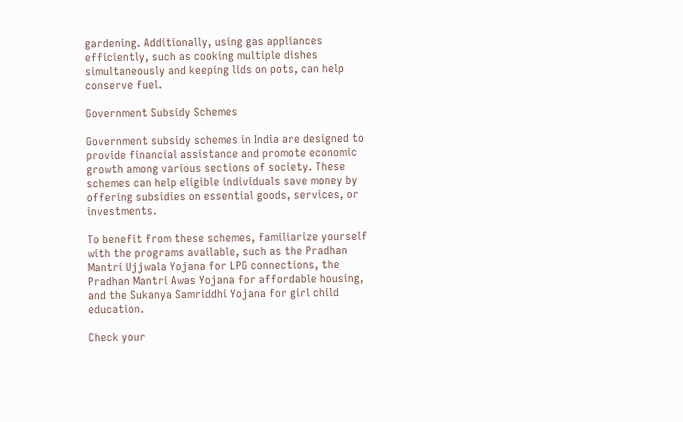gardening. Additionally, using gas appliances efficiently, such as cooking multiple dishes simultaneously and keeping lids on pots, can help conserve fuel.

Government Subsidy Schemes

Government subsidy schemes in India are designed to provide financial assistance and promote economic growth among various sections of society. These schemes can help eligible individuals save money by offering subsidies on essential goods, services, or investments.

To benefit from these schemes, familiarize yourself with the programs available, such as the Pradhan Mantri Ujjwala Yojana for LPG connections, the Pradhan Mantri Awas Yojana for affordable housing, and the Sukanya Samriddhi Yojana for girl child education.

Check your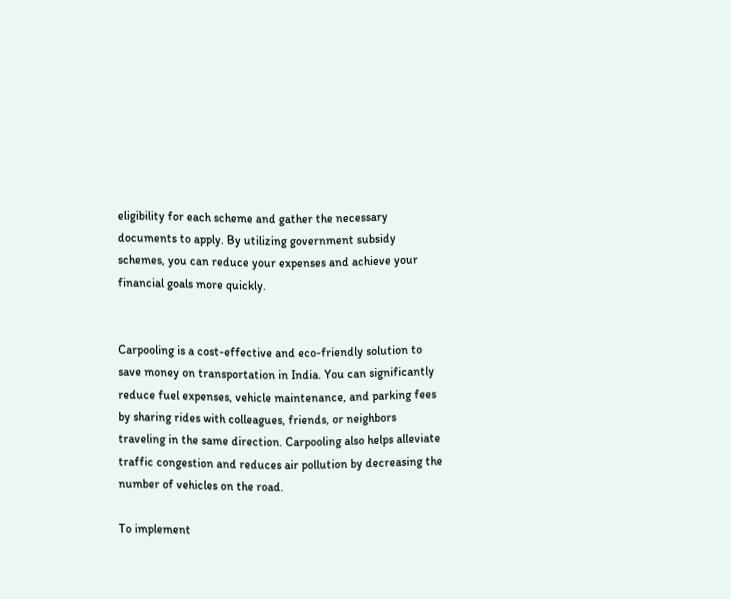eligibility for each scheme and gather the necessary documents to apply. By utilizing government subsidy schemes, you can reduce your expenses and achieve your financial goals more quickly.


Carpooling is a cost-effective and eco-friendly solution to save money on transportation in India. You can significantly reduce fuel expenses, vehicle maintenance, and parking fees by sharing rides with colleagues, friends, or neighbors traveling in the same direction. Carpooling also helps alleviate traffic congestion and reduces air pollution by decreasing the number of vehicles on the road.

To implement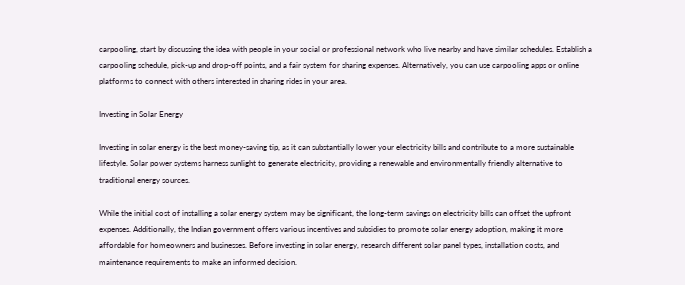carpooling, start by discussing the idea with people in your social or professional network who live nearby and have similar schedules. Establish a carpooling schedule, pick-up and drop-off points, and a fair system for sharing expenses. Alternatively, you can use carpooling apps or online platforms to connect with others interested in sharing rides in your area.

Investing in Solar Energy

Investing in solar energy is the best money-saving tip, as it can substantially lower your electricity bills and contribute to a more sustainable lifestyle. Solar power systems harness sunlight to generate electricity, providing a renewable and environmentally friendly alternative to traditional energy sources.

While the initial cost of installing a solar energy system may be significant, the long-term savings on electricity bills can offset the upfront expenses. Additionally, the Indian government offers various incentives and subsidies to promote solar energy adoption, making it more affordable for homeowners and businesses. Before investing in solar energy, research different solar panel types, installation costs, and maintenance requirements to make an informed decision.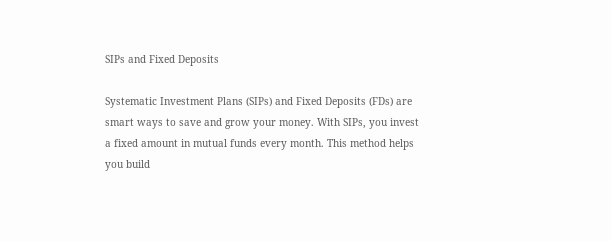SIPs and Fixed Deposits

Systematic Investment Plans (SIPs) and Fixed Deposits (FDs) are smart ways to save and grow your money. With SIPs, you invest a fixed amount in mutual funds every month. This method helps you build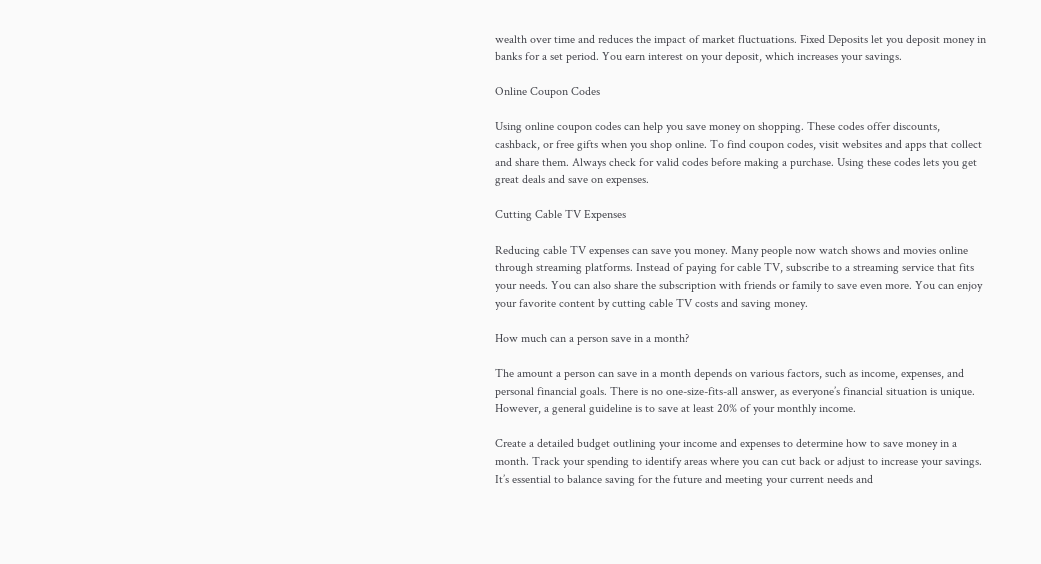wealth over time and reduces the impact of market fluctuations. Fixed Deposits let you deposit money in banks for a set period. You earn interest on your deposit, which increases your savings.

Online Coupon Codes

Using online coupon codes can help you save money on shopping. These codes offer discounts, cashback, or free gifts when you shop online. To find coupon codes, visit websites and apps that collect and share them. Always check for valid codes before making a purchase. Using these codes lets you get great deals and save on expenses.

Cutting Cable TV Expenses

Reducing cable TV expenses can save you money. Many people now watch shows and movies online through streaming platforms. Instead of paying for cable TV, subscribe to a streaming service that fits your needs. You can also share the subscription with friends or family to save even more. You can enjoy your favorite content by cutting cable TV costs and saving money.

How much can a person save in a month?

The amount a person can save in a month depends on various factors, such as income, expenses, and personal financial goals. There is no one-size-fits-all answer, as everyone’s financial situation is unique. However, a general guideline is to save at least 20% of your monthly income.

Create a detailed budget outlining your income and expenses to determine how to save money in a month. Track your spending to identify areas where you can cut back or adjust to increase your savings. It’s essential to balance saving for the future and meeting your current needs and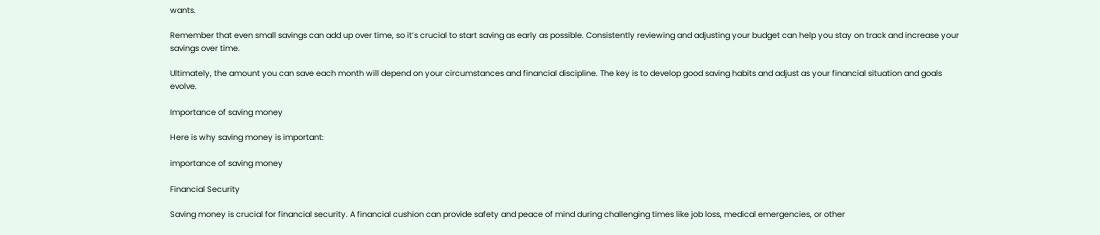wants.

Remember that even small savings can add up over time, so it’s crucial to start saving as early as possible. Consistently reviewing and adjusting your budget can help you stay on track and increase your savings over time.

Ultimately, the amount you can save each month will depend on your circumstances and financial discipline. The key is to develop good saving habits and adjust as your financial situation and goals evolve.

Importance of saving money

Here is why saving money is important:

importance of saving money

Financial Security

Saving money is crucial for financial security. A financial cushion can provide safety and peace of mind during challenging times like job loss, medical emergencies, or other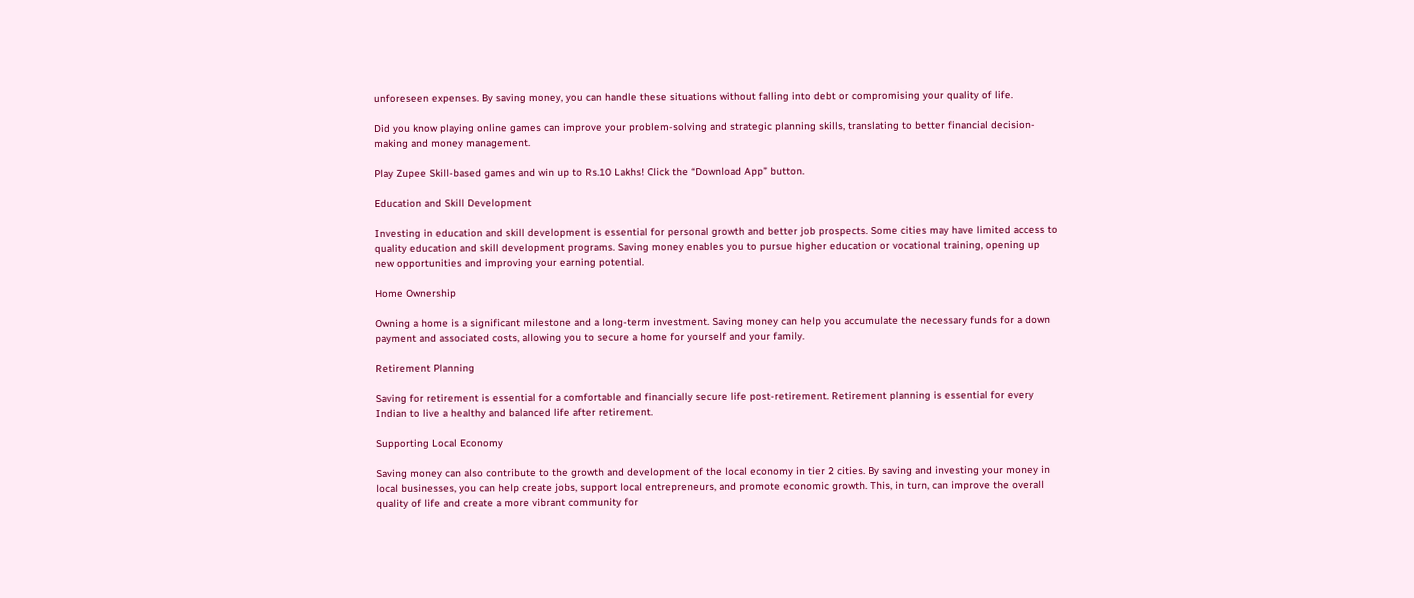unforeseen expenses. By saving money, you can handle these situations without falling into debt or compromising your quality of life.

Did you know playing online games can improve your problem-solving and strategic planning skills, translating to better financial decision-making and money management.

Play Zupee Skill-based games and win up to Rs.10 Lakhs! Click the “Download App” button.

Education and Skill Development

Investing in education and skill development is essential for personal growth and better job prospects. Some cities may have limited access to quality education and skill development programs. Saving money enables you to pursue higher education or vocational training, opening up new opportunities and improving your earning potential.

Home Ownership

Owning a home is a significant milestone and a long-term investment. Saving money can help you accumulate the necessary funds for a down payment and associated costs, allowing you to secure a home for yourself and your family.

Retirement Planning

Saving for retirement is essential for a comfortable and financially secure life post-retirement. Retirement planning is essential for every Indian to live a healthy and balanced life after retirement.

Supporting Local Economy

Saving money can also contribute to the growth and development of the local economy in tier 2 cities. By saving and investing your money in local businesses, you can help create jobs, support local entrepreneurs, and promote economic growth. This, in turn, can improve the overall quality of life and create a more vibrant community for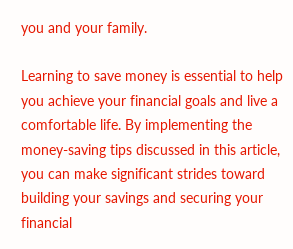you and your family.

Learning to save money is essential to help you achieve your financial goals and live a comfortable life. By implementing the money-saving tips discussed in this article, you can make significant strides toward building your savings and securing your financial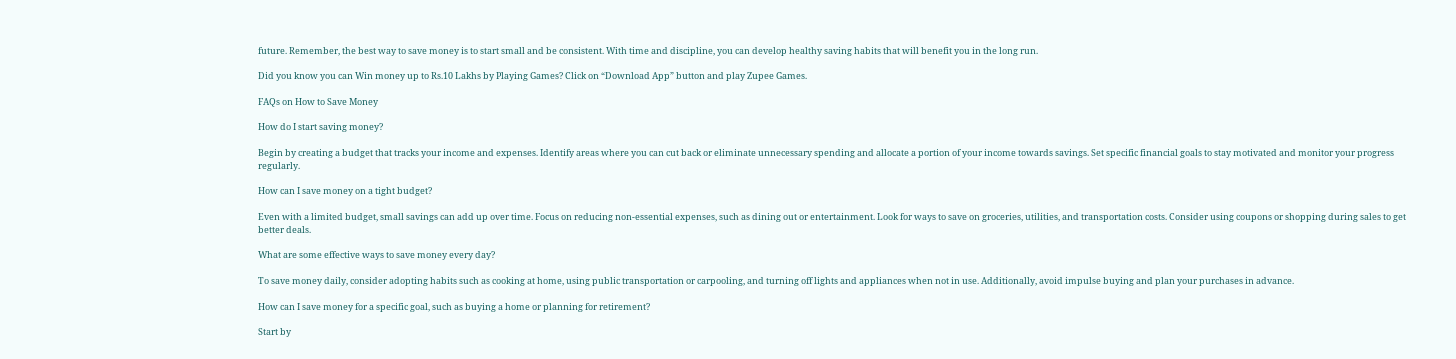future. Remember, the best way to save money is to start small and be consistent. With time and discipline, you can develop healthy saving habits that will benefit you in the long run.

Did you know you can Win money up to Rs.10 Lakhs by Playing Games? Click on “Download App” button and play Zupee Games.

FAQs on How to Save Money

How do I start saving money?

Begin by creating a budget that tracks your income and expenses. Identify areas where you can cut back or eliminate unnecessary spending and allocate a portion of your income towards savings. Set specific financial goals to stay motivated and monitor your progress regularly.

How can I save money on a tight budget?

Even with a limited budget, small savings can add up over time. Focus on reducing non-essential expenses, such as dining out or entertainment. Look for ways to save on groceries, utilities, and transportation costs. Consider using coupons or shopping during sales to get better deals.

What are some effective ways to save money every day?

To save money daily, consider adopting habits such as cooking at home, using public transportation or carpooling, and turning off lights and appliances when not in use. Additionally, avoid impulse buying and plan your purchases in advance.

How can I save money for a specific goal, such as buying a home or planning for retirement?

Start by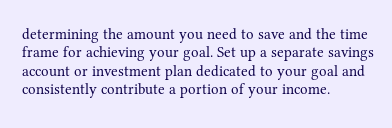determining the amount you need to save and the time frame for achieving your goal. Set up a separate savings account or investment plan dedicated to your goal and consistently contribute a portion of your income.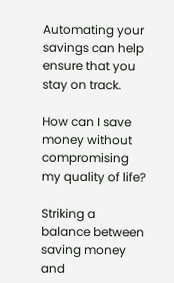Automating your savings can help ensure that you stay on track.

How can I save money without compromising my quality of life?

Striking a balance between saving money and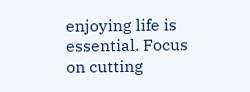enjoying life is essential. Focus on cutting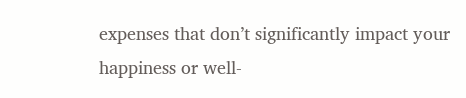expenses that don’t significantly impact your happiness or well-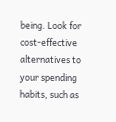being. Look for cost-effective alternatives to your spending habits, such as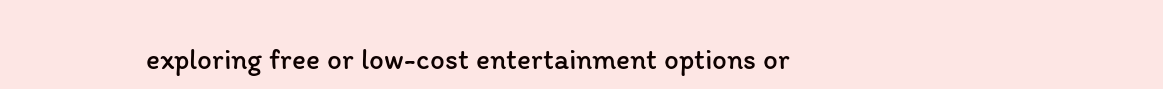exploring free or low-cost entertainment options or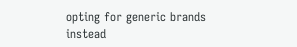opting for generic brands instead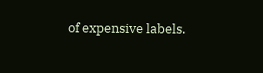of expensive labels.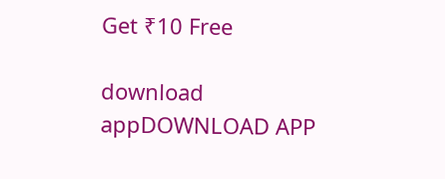Get ₹10 Free

download appDOWNLOAD APP